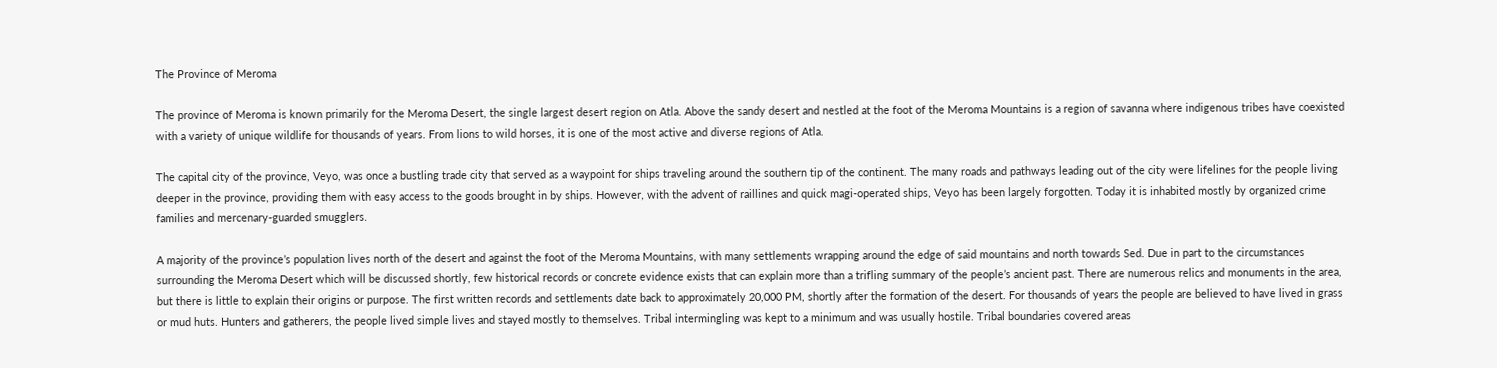The Province of Meroma

The province of Meroma is known primarily for the Meroma Desert, the single largest desert region on Atla. Above the sandy desert and nestled at the foot of the Meroma Mountains is a region of savanna where indigenous tribes have coexisted with a variety of unique wildlife for thousands of years. From lions to wild horses, it is one of the most active and diverse regions of Atla.

The capital city of the province, Veyo, was once a bustling trade city that served as a waypoint for ships traveling around the southern tip of the continent. The many roads and pathways leading out of the city were lifelines for the people living deeper in the province, providing them with easy access to the goods brought in by ships. However, with the advent of raillines and quick magi-operated ships, Veyo has been largely forgotten. Today it is inhabited mostly by organized crime families and mercenary-guarded smugglers.

A majority of the province’s population lives north of the desert and against the foot of the Meroma Mountains, with many settlements wrapping around the edge of said mountains and north towards Sed. Due in part to the circumstances surrounding the Meroma Desert which will be discussed shortly, few historical records or concrete evidence exists that can explain more than a trifling summary of the people’s ancient past. There are numerous relics and monuments in the area, but there is little to explain their origins or purpose. The first written records and settlements date back to approximately 20,000 PM, shortly after the formation of the desert. For thousands of years the people are believed to have lived in grass or mud huts. Hunters and gatherers, the people lived simple lives and stayed mostly to themselves. Tribal intermingling was kept to a minimum and was usually hostile. Tribal boundaries covered areas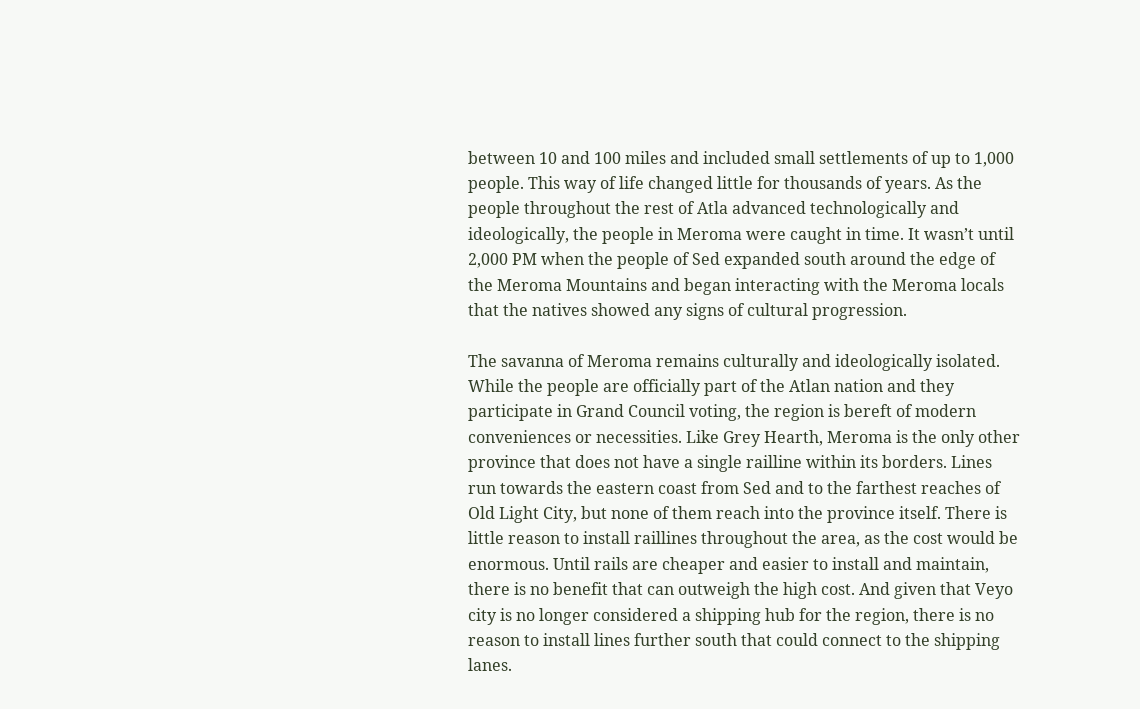between 10 and 100 miles and included small settlements of up to 1,000 people. This way of life changed little for thousands of years. As the people throughout the rest of Atla advanced technologically and ideologically, the people in Meroma were caught in time. It wasn’t until 2,000 PM when the people of Sed expanded south around the edge of the Meroma Mountains and began interacting with the Meroma locals that the natives showed any signs of cultural progression.

The savanna of Meroma remains culturally and ideologically isolated. While the people are officially part of the Atlan nation and they participate in Grand Council voting, the region is bereft of modern conveniences or necessities. Like Grey Hearth, Meroma is the only other province that does not have a single railline within its borders. Lines run towards the eastern coast from Sed and to the farthest reaches of Old Light City, but none of them reach into the province itself. There is little reason to install raillines throughout the area, as the cost would be enormous. Until rails are cheaper and easier to install and maintain, there is no benefit that can outweigh the high cost. And given that Veyo city is no longer considered a shipping hub for the region, there is no reason to install lines further south that could connect to the shipping lanes.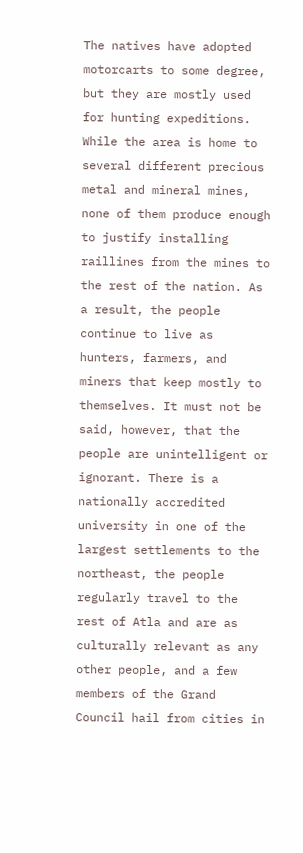The natives have adopted motorcarts to some degree, but they are mostly used for hunting expeditions. While the area is home to several different precious metal and mineral mines, none of them produce enough to justify installing raillines from the mines to the rest of the nation. As a result, the people continue to live as hunters, farmers, and miners that keep mostly to themselves. It must not be said, however, that the people are unintelligent or ignorant. There is a nationally accredited university in one of the largest settlements to the northeast, the people regularly travel to the rest of Atla and are as culturally relevant as any other people, and a few members of the Grand Council hail from cities in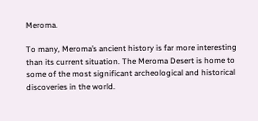Meroma.

To many, Meroma’s ancient history is far more interesting than its current situation. The Meroma Desert is home to some of the most significant archeological and historical discoveries in the world.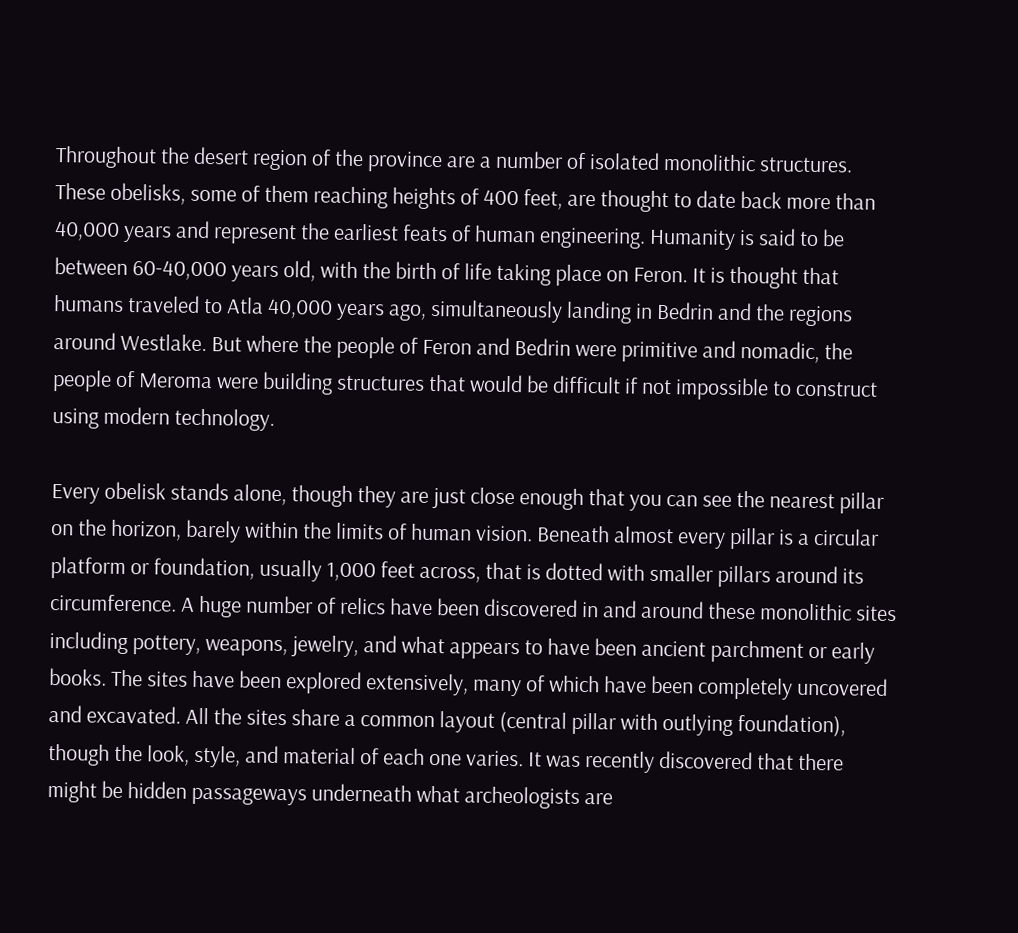Throughout the desert region of the province are a number of isolated monolithic structures. These obelisks, some of them reaching heights of 400 feet, are thought to date back more than 40,000 years and represent the earliest feats of human engineering. Humanity is said to be between 60-40,000 years old, with the birth of life taking place on Feron. It is thought that humans traveled to Atla 40,000 years ago, simultaneously landing in Bedrin and the regions around Westlake. But where the people of Feron and Bedrin were primitive and nomadic, the people of Meroma were building structures that would be difficult if not impossible to construct using modern technology.

Every obelisk stands alone, though they are just close enough that you can see the nearest pillar on the horizon, barely within the limits of human vision. Beneath almost every pillar is a circular platform or foundation, usually 1,000 feet across, that is dotted with smaller pillars around its circumference. A huge number of relics have been discovered in and around these monolithic sites including pottery, weapons, jewelry, and what appears to have been ancient parchment or early books. The sites have been explored extensively, many of which have been completely uncovered and excavated. All the sites share a common layout (central pillar with outlying foundation), though the look, style, and material of each one varies. It was recently discovered that there might be hidden passageways underneath what archeologists are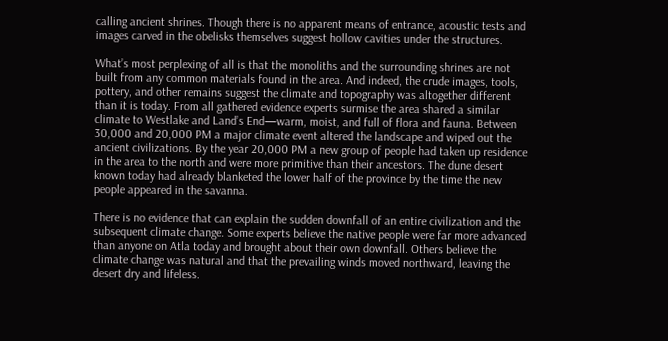calling ancient shrines. Though there is no apparent means of entrance, acoustic tests and images carved in the obelisks themselves suggest hollow cavities under the structures.

What’s most perplexing of all is that the monoliths and the surrounding shrines are not built from any common materials found in the area. And indeed, the crude images, tools, pottery, and other remains suggest the climate and topography was altogether different than it is today. From all gathered evidence experts surmise the area shared a similar climate to Westlake and Land’s End—warm, moist, and full of flora and fauna. Between 30,000 and 20,000 PM a major climate event altered the landscape and wiped out the ancient civilizations. By the year 20,000 PM a new group of people had taken up residence in the area to the north and were more primitive than their ancestors. The dune desert known today had already blanketed the lower half of the province by the time the new people appeared in the savanna.

There is no evidence that can explain the sudden downfall of an entire civilization and the subsequent climate change. Some experts believe the native people were far more advanced than anyone on Atla today and brought about their own downfall. Others believe the climate change was natural and that the prevailing winds moved northward, leaving the desert dry and lifeless.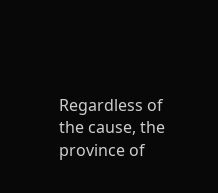Regardless of the cause, the province of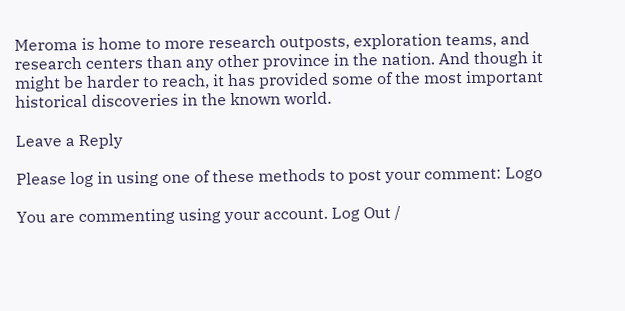Meroma is home to more research outposts, exploration teams, and research centers than any other province in the nation. And though it might be harder to reach, it has provided some of the most important historical discoveries in the known world.

Leave a Reply

Please log in using one of these methods to post your comment: Logo

You are commenting using your account. Log Out /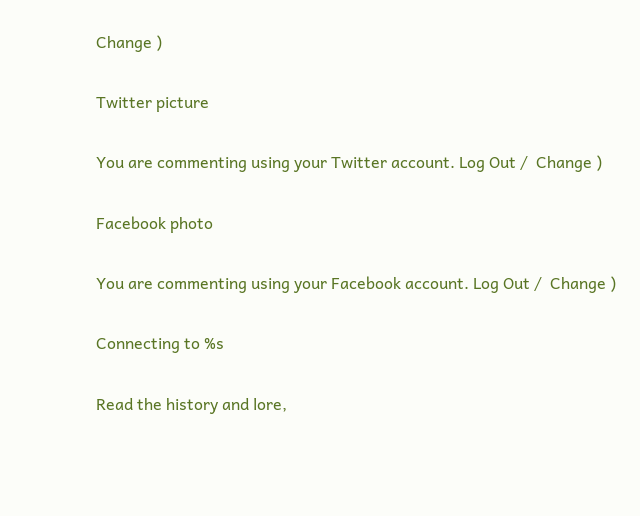Change )

Twitter picture

You are commenting using your Twitter account. Log Out /  Change )

Facebook photo

You are commenting using your Facebook account. Log Out /  Change )

Connecting to %s

Read the history and lore,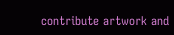contribute artwork and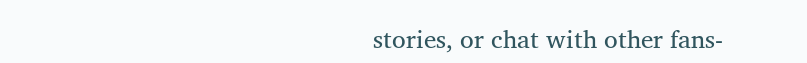stories, or chat with other fans-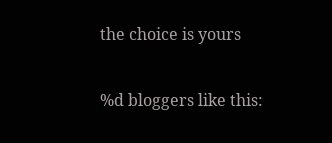the choice is yours

%d bloggers like this: